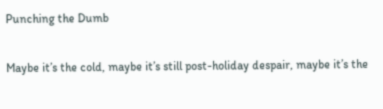Punching the Dumb

Maybe it’s the cold, maybe it’s still post-holiday despair, maybe it’s the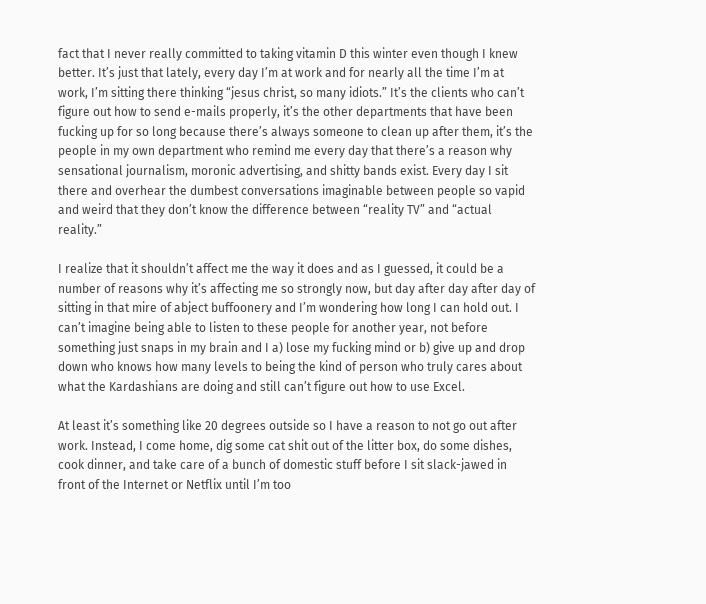fact that I never really committed to taking vitamin D this winter even though I knew better. It’s just that lately, every day I’m at work and for nearly all the time I’m at work, I’m sitting there thinking “jesus christ, so many idiots.” It’s the clients who can’t figure out how to send e-mails properly, it’s the other departments that have been fucking up for so long because there’s always someone to clean up after them, it’s the people in my own department who remind me every day that there’s a reason why sensational journalism, moronic advertising, and shitty bands exist. Every day I sit there and overhear the dumbest conversations imaginable between people so vapid and weird that they don’t know the difference between “reality TV” and “actual reality.”

I realize that it shouldn’t affect me the way it does and as I guessed, it could be a number of reasons why it’s affecting me so strongly now, but day after day after day of sitting in that mire of abject buffoonery and I’m wondering how long I can hold out. I can’t imagine being able to listen to these people for another year, not before something just snaps in my brain and I a) lose my fucking mind or b) give up and drop down who knows how many levels to being the kind of person who truly cares about what the Kardashians are doing and still can’t figure out how to use Excel.

At least it’s something like 20 degrees outside so I have a reason to not go out after work. Instead, I come home, dig some cat shit out of the litter box, do some dishes, cook dinner, and take care of a bunch of domestic stuff before I sit slack-jawed in front of the Internet or Netflix until I’m too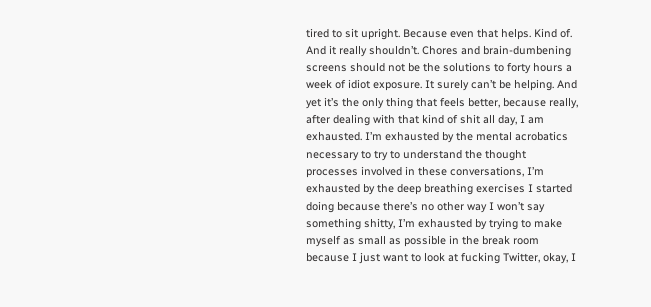tired to sit upright. Because even that helps. Kind of. And it really shouldn’t. Chores and brain-dumbening screens should not be the solutions to forty hours a week of idiot exposure. It surely can’t be helping. And yet it’s the only thing that feels better, because really, after dealing with that kind of shit all day, I am exhausted. I’m exhausted by the mental acrobatics necessary to try to understand the thought processes involved in these conversations, I’m exhausted by the deep breathing exercises I started doing because there’s no other way I won’t say something shitty, I’m exhausted by trying to make myself as small as possible in the break room because I just want to look at fucking Twitter, okay, I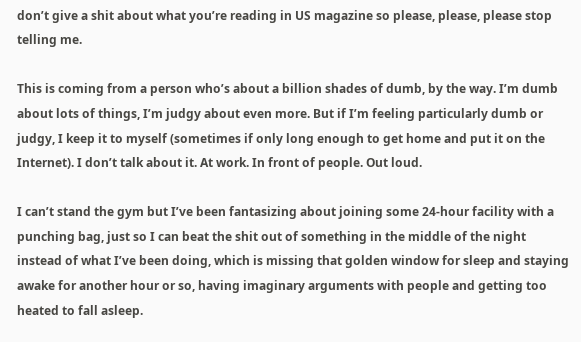don’t give a shit about what you’re reading in US magazine so please, please, please stop telling me.

This is coming from a person who’s about a billion shades of dumb, by the way. I’m dumb about lots of things, I’m judgy about even more. But if I’m feeling particularly dumb or judgy, I keep it to myself (sometimes if only long enough to get home and put it on the Internet). I don’t talk about it. At work. In front of people. Out loud.

I can’t stand the gym but I’ve been fantasizing about joining some 24-hour facility with a punching bag, just so I can beat the shit out of something in the middle of the night instead of what I’ve been doing, which is missing that golden window for sleep and staying awake for another hour or so, having imaginary arguments with people and getting too heated to fall asleep.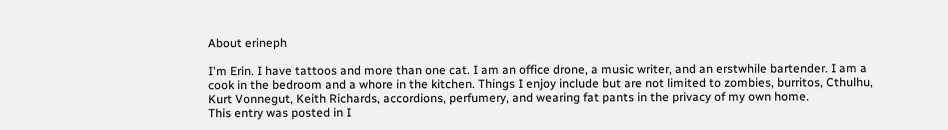About erineph

I'm Erin. I have tattoos and more than one cat. I am an office drone, a music writer, and an erstwhile bartender. I am a cook in the bedroom and a whore in the kitchen. Things I enjoy include but are not limited to zombies, burritos, Cthulhu, Kurt Vonnegut, Keith Richards, accordions, perfumery, and wearing fat pants in the privacy of my own home.
This entry was posted in I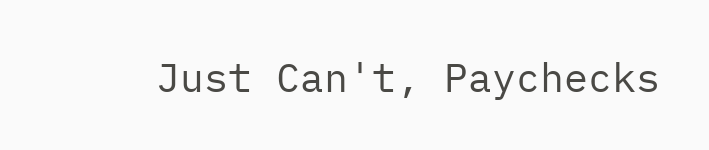Just Can't, Paychecks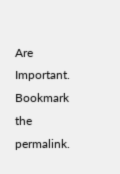Are Important. Bookmark the permalink.